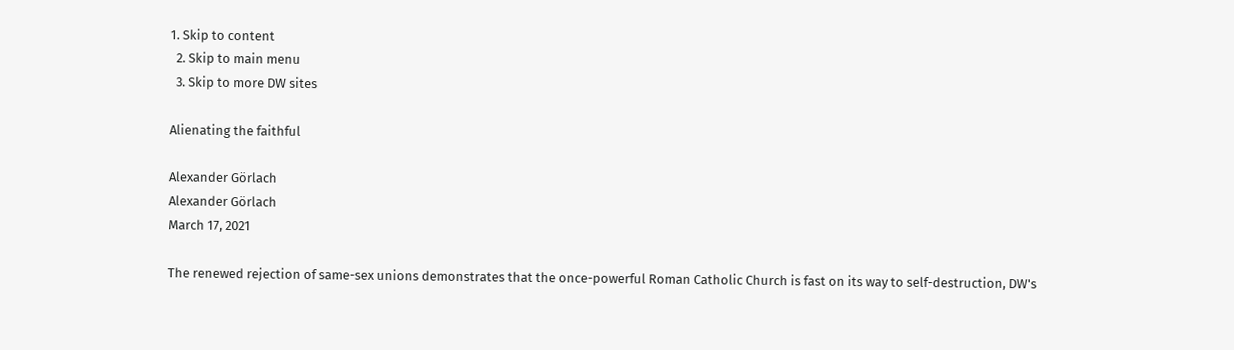1. Skip to content
  2. Skip to main menu
  3. Skip to more DW sites

Alienating the faithful

Alexander Görlach
Alexander Görlach
March 17, 2021

The renewed rejection of same-sex unions demonstrates that the once-powerful Roman Catholic Church is fast on its way to self-destruction, DW's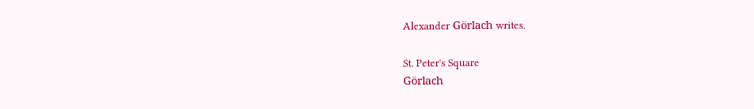Alexander Görlach writes.

St. Peter's Square
Görlach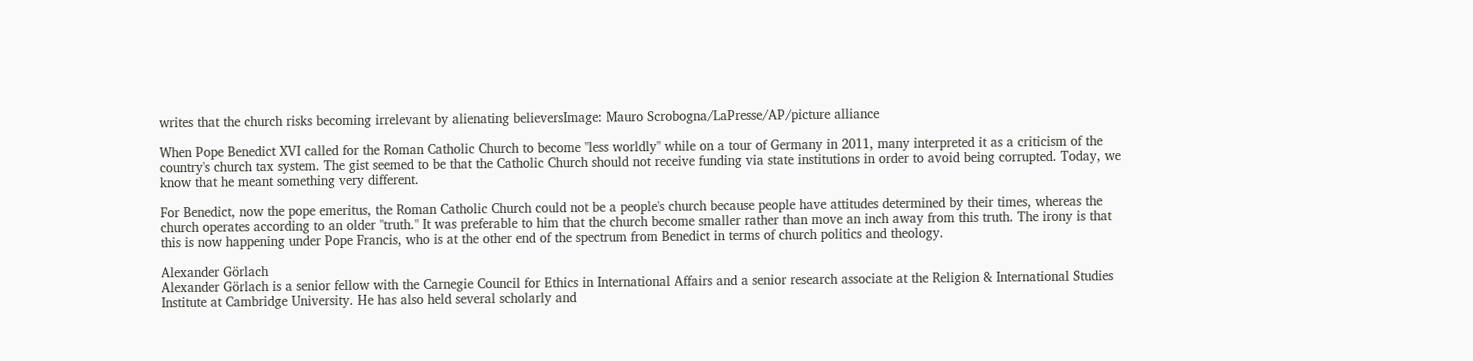writes that the church risks becoming irrelevant by alienating believersImage: Mauro Scrobogna/LaPresse/AP/picture alliance

When Pope Benedict XVI called for the Roman Catholic Church to become "less worldly" while on a tour of Germany in 2011, many interpreted it as a criticism of the country's church tax system. The gist seemed to be that the Catholic Church should not receive funding via state institutions in order to avoid being corrupted. Today, we know that he meant something very different.

For Benedict, now the pope emeritus, the Roman Catholic Church could not be a people's church because people have attitudes determined by their times, whereas the church operates according to an older "truth." It was preferable to him that the church become smaller rather than move an inch away from this truth. The irony is that this is now happening under Pope Francis, who is at the other end of the spectrum from Benedict in terms of church politics and theology.

Alexander Görlach
Alexander Görlach is a senior fellow with the Carnegie Council for Ethics in International Affairs and a senior research associate at the Religion & International Studies Institute at Cambridge University. He has also held several scholarly and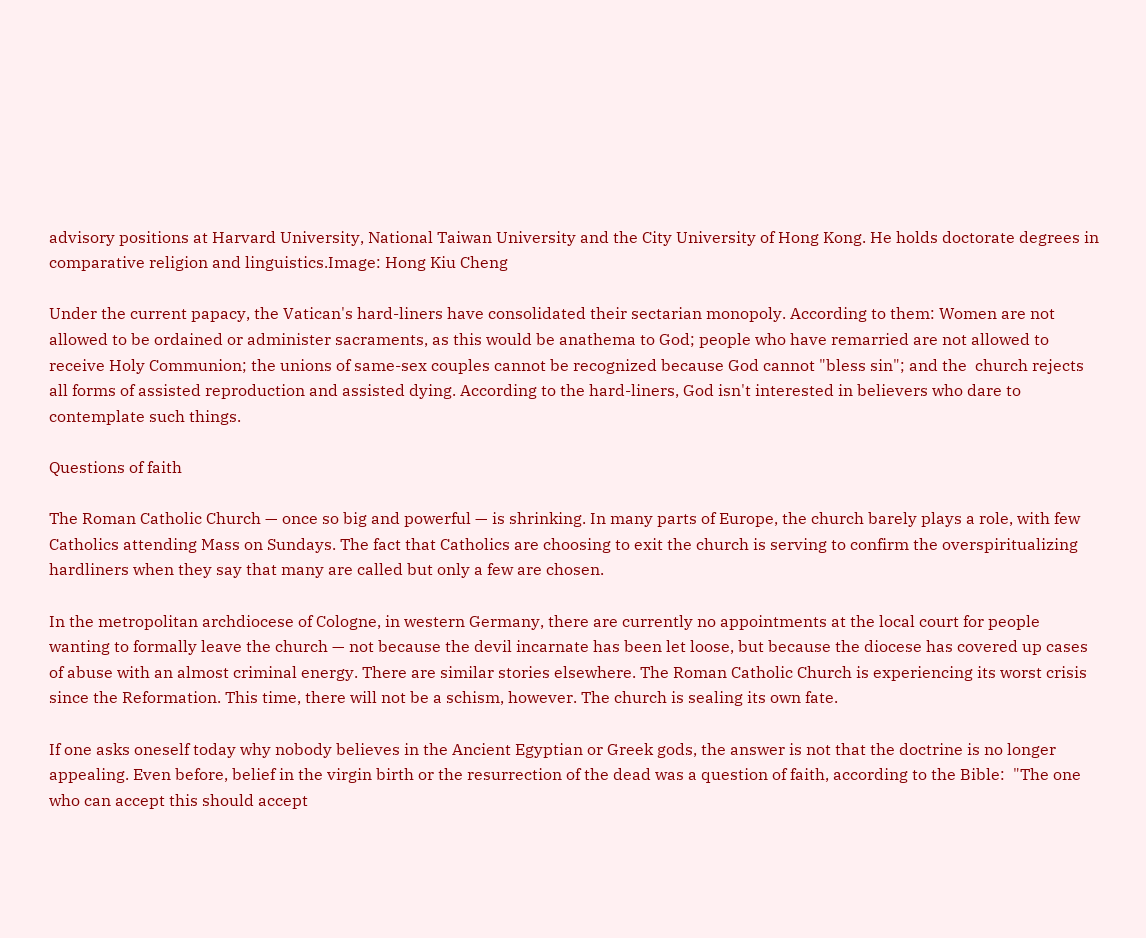advisory positions at Harvard University, National Taiwan University and the City University of Hong Kong. He holds doctorate degrees in comparative religion and linguistics.Image: Hong Kiu Cheng

Under the current papacy, the Vatican's hard-liners have consolidated their sectarian monopoly. According to them: Women are not allowed to be ordained or administer sacraments, as this would be anathema to God; people who have remarried are not allowed to receive Holy Communion; the unions of same-sex couples cannot be recognized because God cannot "bless sin"; and the  church rejects all forms of assisted reproduction and assisted dying. According to the hard-liners, God isn't interested in believers who dare to contemplate such things.

Questions of faith

The Roman Catholic Church — once so big and powerful — is shrinking. In many parts of Europe, the church barely plays a role, with few Catholics attending Mass on Sundays. The fact that Catholics are choosing to exit the church is serving to confirm the overspiritualizing hardliners when they say that many are called but only a few are chosen.

In the metropolitan archdiocese of Cologne, in western Germany, there are currently no appointments at the local court for people wanting to formally leave the church — not because the devil incarnate has been let loose, but because the diocese has covered up cases of abuse with an almost criminal energy. There are similar stories elsewhere. The Roman Catholic Church is experiencing its worst crisis since the Reformation. This time, there will not be a schism, however. The church is sealing its own fate.

If one asks oneself today why nobody believes in the Ancient Egyptian or Greek gods, the answer is not that the doctrine is no longer appealing. Even before, belief in the virgin birth or the resurrection of the dead was a question of faith, according to the Bible:  "The one who can accept this should accept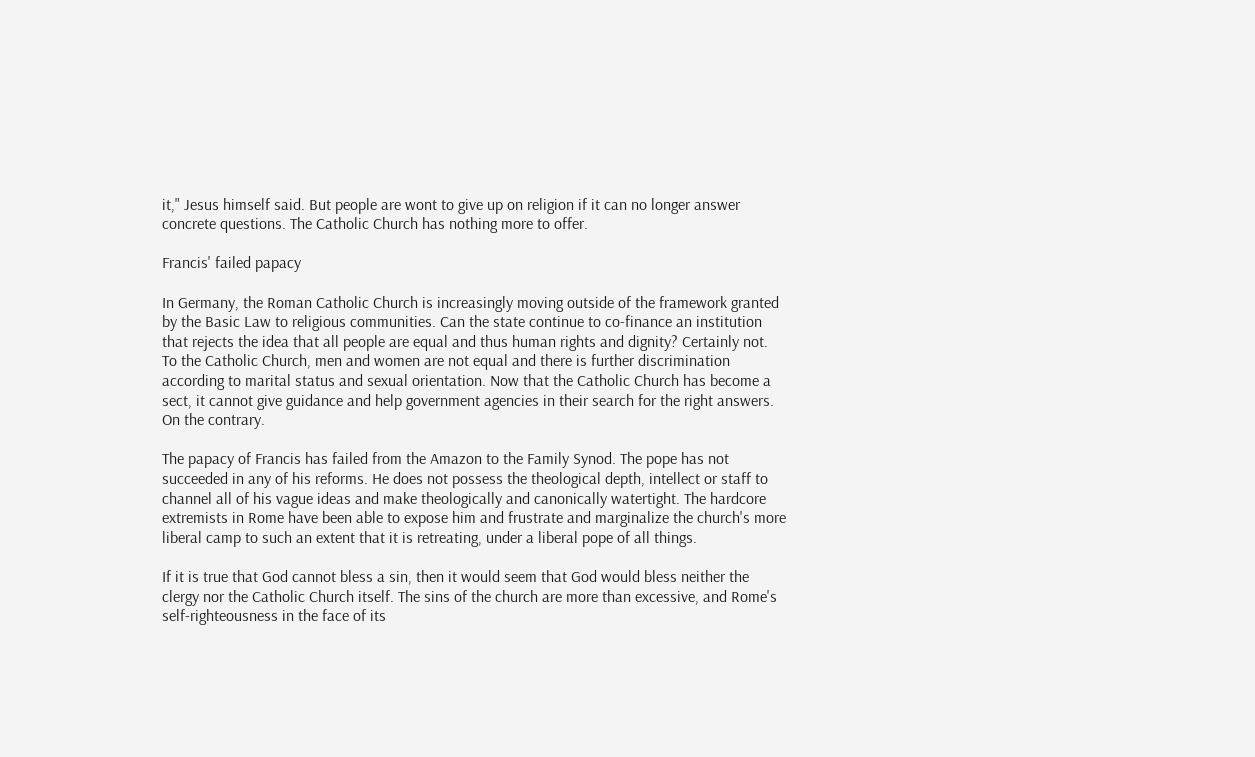it," Jesus himself said. But people are wont to give up on religion if it can no longer answer concrete questions. The Catholic Church has nothing more to offer.

Francis' failed papacy

In Germany, the Roman Catholic Church is increasingly moving outside of the framework granted by the Basic Law to religious communities. Can the state continue to co-finance an institution that rejects the idea that all people are equal and thus human rights and dignity? Certainly not. To the Catholic Church, men and women are not equal and there is further discrimination according to marital status and sexual orientation. Now that the Catholic Church has become a sect, it cannot give guidance and help government agencies in their search for the right answers. On the contrary.

The papacy of Francis has failed from the Amazon to the Family Synod. The pope has not succeeded in any of his reforms. He does not possess the theological depth, intellect or staff to channel all of his vague ideas and make theologically and canonically watertight. The hardcore extremists in Rome have been able to expose him and frustrate and marginalize the church's more liberal camp to such an extent that it is retreating, under a liberal pope of all things.

If it is true that God cannot bless a sin, then it would seem that God would bless neither the clergy nor the Catholic Church itself. The sins of the church are more than excessive, and Rome's self-righteousness in the face of its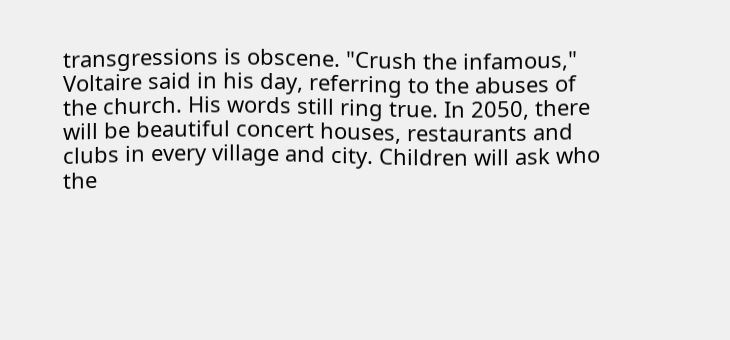transgressions is obscene. "Crush the infamous," Voltaire said in his day, referring to the abuses of the church. His words still ring true. In 2050, there will be beautiful concert houses, restaurants and clubs in every village and city. Children will ask who the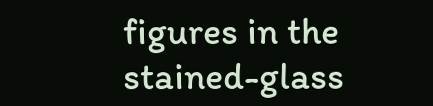figures in the stained-glass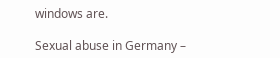windows are.

Sexual abuse in Germany –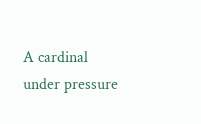A cardinal under pressure